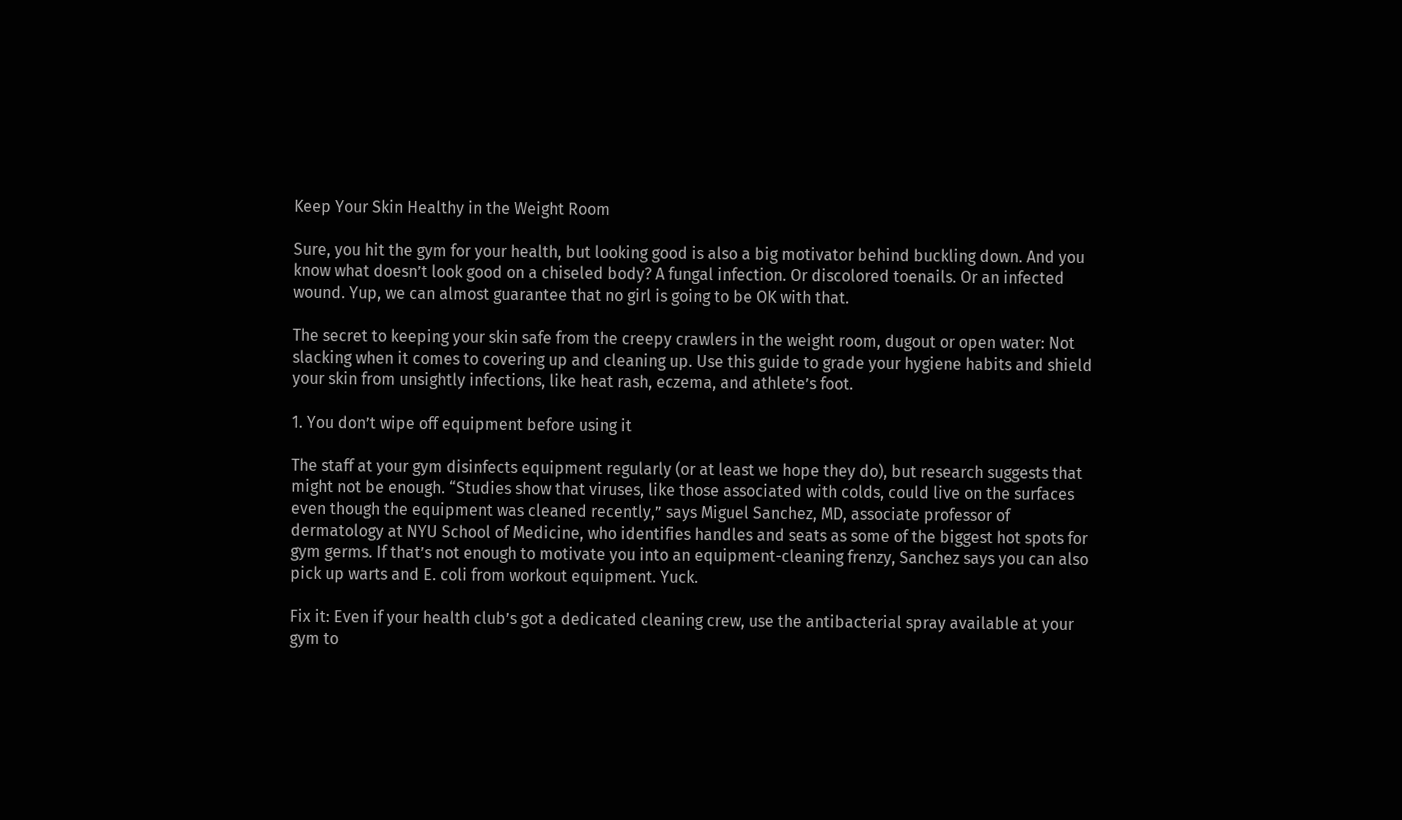Keep Your Skin Healthy in the Weight Room

Sure, you hit the gym for your health, but looking good is also a big motivator behind buckling down. And you know what doesn’t look good on a chiseled body? A fungal infection. Or discolored toenails. Or an infected wound. Yup, we can almost guarantee that no girl is going to be OK with that.

The secret to keeping your skin safe from the creepy crawlers in the weight room, dugout or open water: Not slacking when it comes to covering up and cleaning up. Use this guide to grade your hygiene habits and shield your skin from unsightly infections, like heat rash, eczema, and athlete’s foot.

1. You don’t wipe off equipment before using it

The staff at your gym disinfects equipment regularly (or at least we hope they do), but research suggests that might not be enough. “Studies show that viruses, like those associated with colds, could live on the surfaces even though the equipment was cleaned recently,” says Miguel Sanchez, MD, associate professor of dermatology at NYU School of Medicine, who identifies handles and seats as some of the biggest hot spots for gym germs. If that’s not enough to motivate you into an equipment-cleaning frenzy, Sanchez says you can also pick up warts and E. coli from workout equipment. Yuck.

Fix it: Even if your health club’s got a dedicated cleaning crew, use the antibacterial spray available at your gym to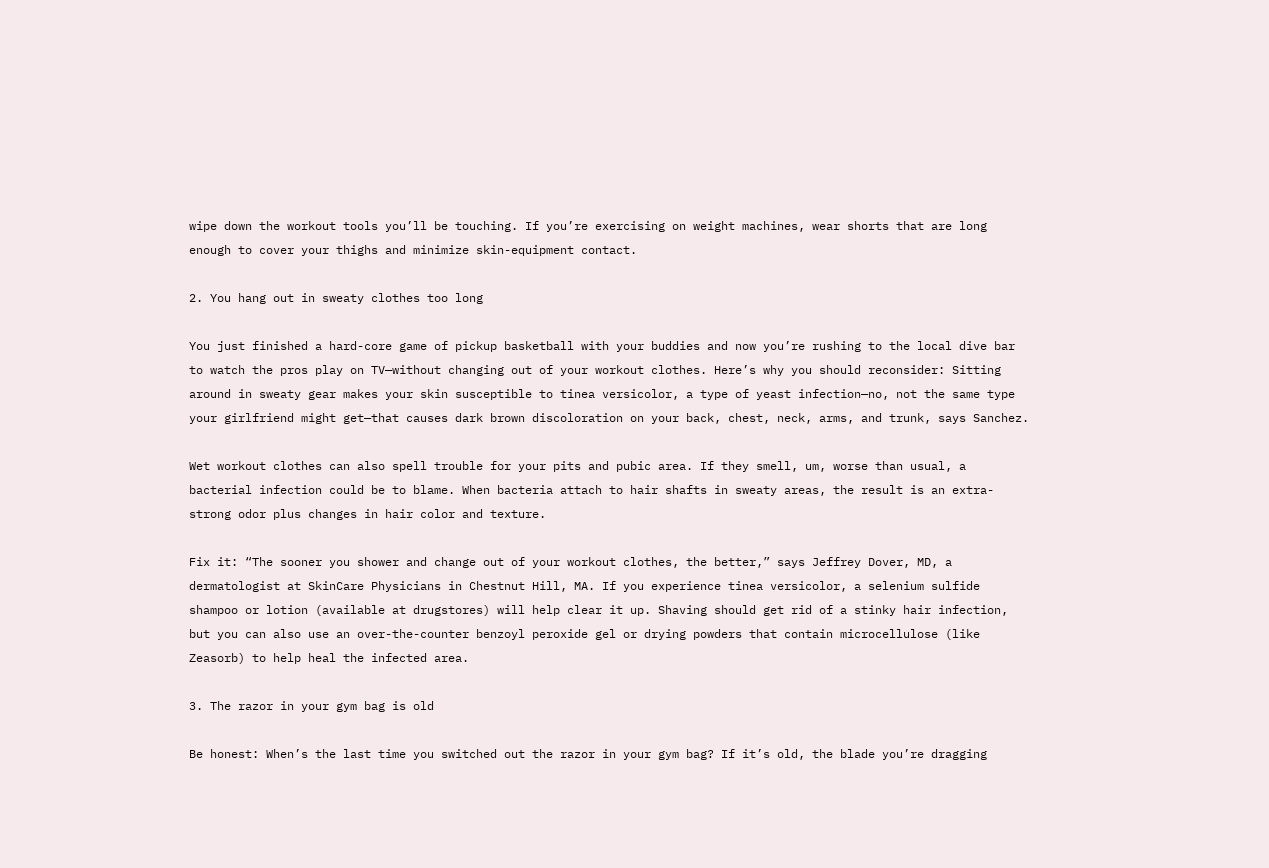wipe down the workout tools you’ll be touching. If you’re exercising on weight machines, wear shorts that are long enough to cover your thighs and minimize skin-equipment contact.

2. You hang out in sweaty clothes too long

You just finished a hard-core game of pickup basketball with your buddies and now you’re rushing to the local dive bar to watch the pros play on TV—without changing out of your workout clothes. Here’s why you should reconsider: Sitting around in sweaty gear makes your skin susceptible to tinea versicolor, a type of yeast infection—no, not the same type your girlfriend might get—that causes dark brown discoloration on your back, chest, neck, arms, and trunk, says Sanchez.

Wet workout clothes can also spell trouble for your pits and pubic area. If they smell, um, worse than usual, a bacterial infection could be to blame. When bacteria attach to hair shafts in sweaty areas, the result is an extra-strong odor plus changes in hair color and texture.

Fix it: “The sooner you shower and change out of your workout clothes, the better,” says Jeffrey Dover, MD, a dermatologist at SkinCare Physicians in Chestnut Hill, MA. If you experience tinea versicolor, a selenium sulfide shampoo or lotion (available at drugstores) will help clear it up. Shaving should get rid of a stinky hair infection, but you can also use an over-the-counter benzoyl peroxide gel or drying powders that contain microcellulose (like Zeasorb) to help heal the infected area.

3. The razor in your gym bag is old

Be honest: When’s the last time you switched out the razor in your gym bag? If it’s old, the blade you’re dragging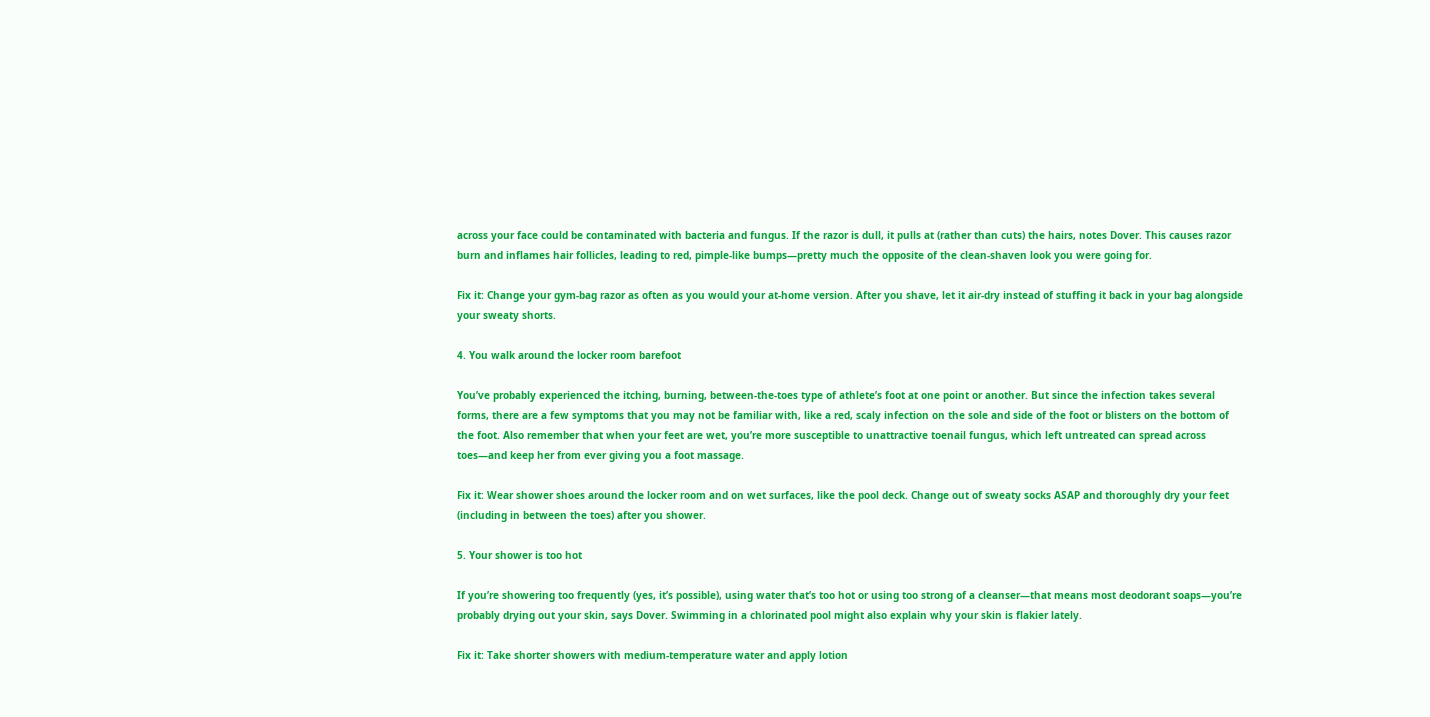across your face could be contaminated with bacteria and fungus. If the razor is dull, it pulls at (rather than cuts) the hairs, notes Dover. This causes razor burn and inflames hair follicles, leading to red, pimple-like bumps—pretty much the opposite of the clean-shaven look you were going for.

Fix it: Change your gym-bag razor as often as you would your at-home version. After you shave, let it air-dry instead of stuffing it back in your bag alongside your sweaty shorts.

4. You walk around the locker room barefoot

You’ve probably experienced the itching, burning, between-the-toes type of athlete’s foot at one point or another. But since the infection takes several forms, there are a few symptoms that you may not be familiar with, like a red, scaly infection on the sole and side of the foot or blisters on the bottom of the foot. Also remember that when your feet are wet, you’re more susceptible to unattractive toenail fungus, which left untreated can spread across toes—and keep her from ever giving you a foot massage.

Fix it: Wear shower shoes around the locker room and on wet surfaces, like the pool deck. Change out of sweaty socks ASAP and thoroughly dry your feet (including in between the toes) after you shower.

5. Your shower is too hot

If you’re showering too frequently (yes, it’s possible), using water that’s too hot or using too strong of a cleanser—that means most deodorant soaps—you’re probably drying out your skin, says Dover. Swimming in a chlorinated pool might also explain why your skin is flakier lately.

Fix it: Take shorter showers with medium-temperature water and apply lotion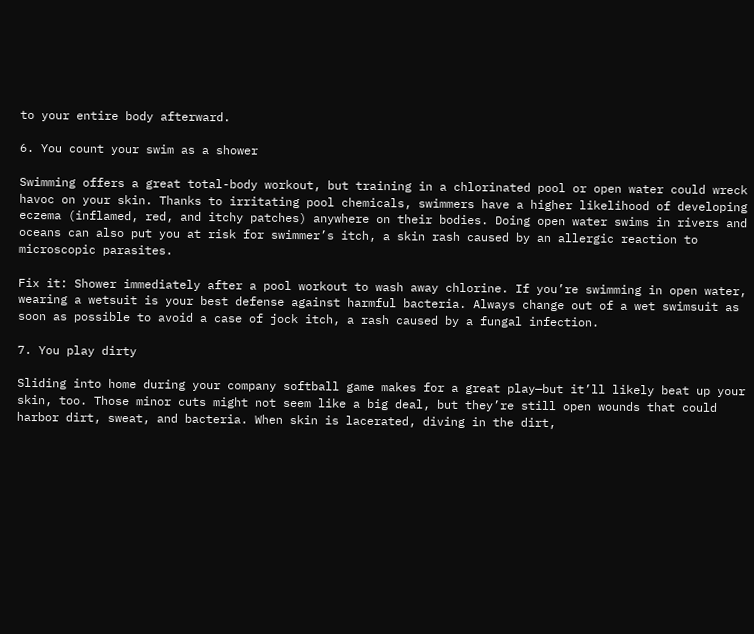to your entire body afterward.

6. You count your swim as a shower

Swimming offers a great total-body workout, but training in a chlorinated pool or open water could wreck havoc on your skin. Thanks to irritating pool chemicals, swimmers have a higher likelihood of developing eczema (inflamed, red, and itchy patches) anywhere on their bodies. Doing open water swims in rivers and oceans can also put you at risk for swimmer’s itch, a skin rash caused by an allergic reaction to microscopic parasites.

Fix it: Shower immediately after a pool workout to wash away chlorine. If you’re swimming in open water, wearing a wetsuit is your best defense against harmful bacteria. Always change out of a wet swimsuit as soon as possible to avoid a case of jock itch, a rash caused by a fungal infection.

7. You play dirty

Sliding into home during your company softball game makes for a great play—but it’ll likely beat up your skin, too. Those minor cuts might not seem like a big deal, but they’re still open wounds that could harbor dirt, sweat, and bacteria. When skin is lacerated, diving in the dirt,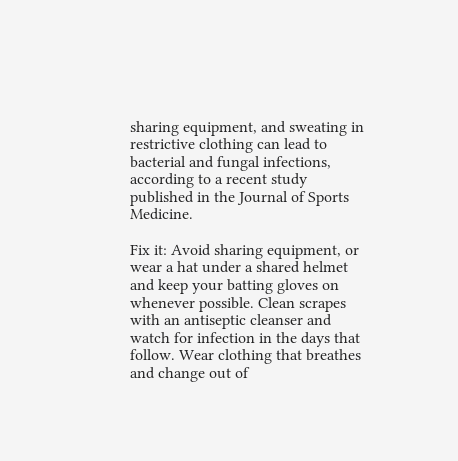sharing equipment, and sweating in restrictive clothing can lead to bacterial and fungal infections, according to a recent study published in the Journal of Sports Medicine.

Fix it: Avoid sharing equipment, or wear a hat under a shared helmet and keep your batting gloves on whenever possible. Clean scrapes with an antiseptic cleanser and watch for infection in the days that follow. Wear clothing that breathes and change out of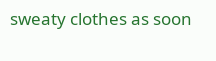sweaty clothes as soon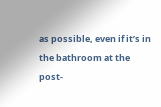as possible, even if it’s in the bathroom at the post-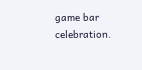game bar celebration.